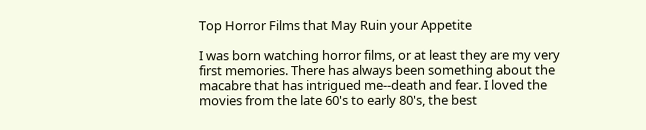Top Horror Films that May Ruin your Appetite

I was born watching horror films, or at least they are my very first memories. There has always been something about the macabre that has intrigued me--death and fear. I loved the movies from the late 60's to early 80's, the best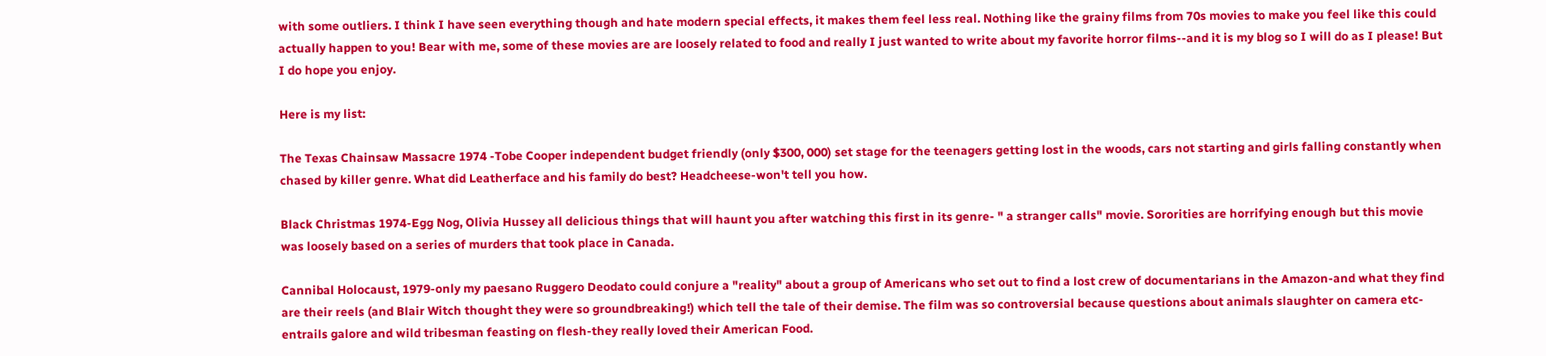with some outliers. I think I have seen everything though and hate modern special effects, it makes them feel less real. Nothing like the grainy films from 70s movies to make you feel like this could actually happen to you! Bear with me, some of these movies are are loosely related to food and really I just wanted to write about my favorite horror films--and it is my blog so I will do as I please! But I do hope you enjoy.

Here is my list:

The Texas Chainsaw Massacre 1974 -Tobe Cooper independent budget friendly (only $300, 000) set stage for the teenagers getting lost in the woods, cars not starting and girls falling constantly when chased by killer genre. What did Leatherface and his family do best? Headcheese-won't tell you how.

Black Christmas 1974-Egg Nog, Olivia Hussey all delicious things that will haunt you after watching this first in its genre- " a stranger calls" movie. Sororities are horrifying enough but this movie was loosely based on a series of murders that took place in Canada.

Cannibal Holocaust, 1979-only my paesano Ruggero Deodato could conjure a "reality" about a group of Americans who set out to find a lost crew of documentarians in the Amazon-and what they find are their reels (and Blair Witch thought they were so groundbreaking!) which tell the tale of their demise. The film was so controversial because questions about animals slaughter on camera etc-entrails galore and wild tribesman feasting on flesh-they really loved their American Food.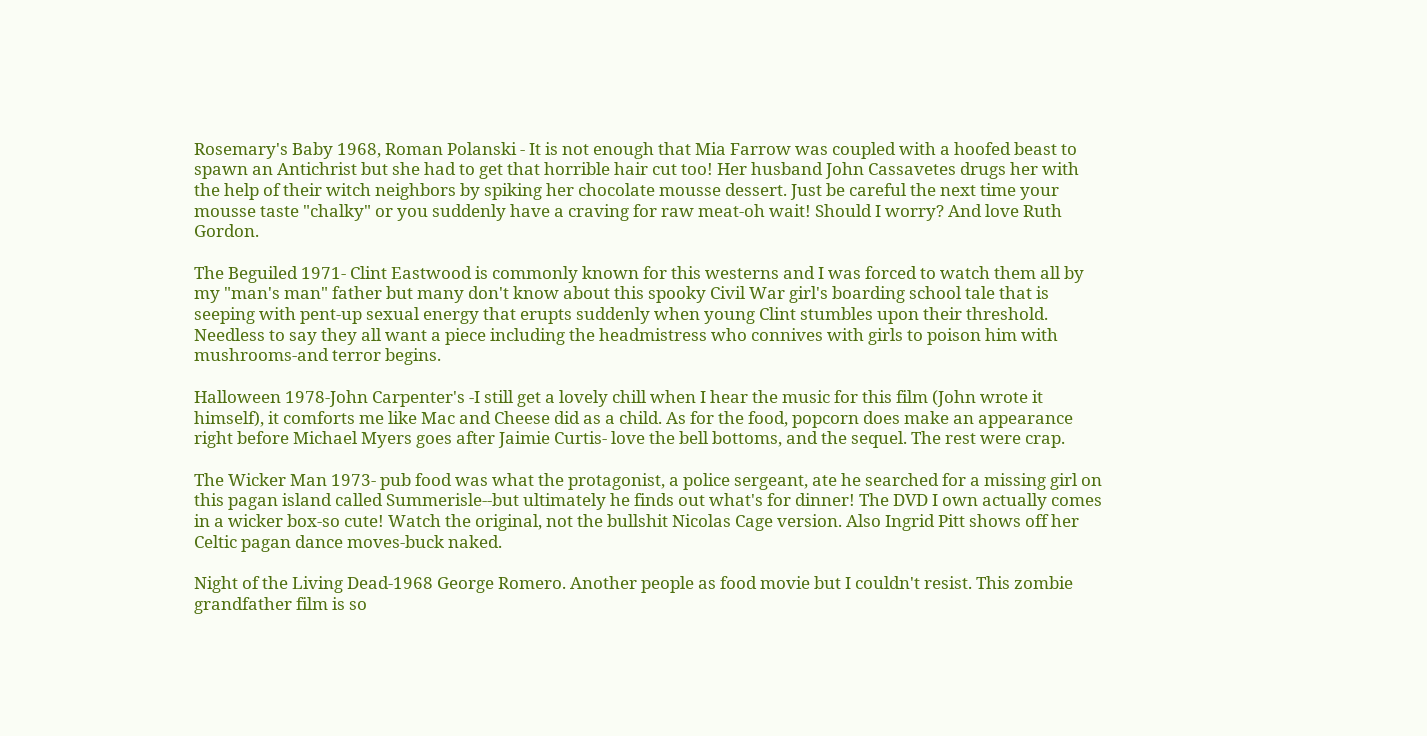Rosemary's Baby 1968, Roman Polanski - It is not enough that Mia Farrow was coupled with a hoofed beast to spawn an Antichrist but she had to get that horrible hair cut too! Her husband John Cassavetes drugs her with the help of their witch neighbors by spiking her chocolate mousse dessert. Just be careful the next time your mousse taste "chalky" or you suddenly have a craving for raw meat-oh wait! Should I worry? And love Ruth Gordon.

The Beguiled 1971- Clint Eastwood is commonly known for this westerns and I was forced to watch them all by my "man's man" father but many don't know about this spooky Civil War girl's boarding school tale that is seeping with pent-up sexual energy that erupts suddenly when young Clint stumbles upon their threshold. Needless to say they all want a piece including the headmistress who connives with girls to poison him with mushrooms-and terror begins.

Halloween 1978-John Carpenter's -I still get a lovely chill when I hear the music for this film (John wrote it himself), it comforts me like Mac and Cheese did as a child. As for the food, popcorn does make an appearance right before Michael Myers goes after Jaimie Curtis- love the bell bottoms, and the sequel. The rest were crap.

The Wicker Man 1973- pub food was what the protagonist, a police sergeant, ate he searched for a missing girl on this pagan island called Summerisle--but ultimately he finds out what's for dinner! The DVD I own actually comes in a wicker box-so cute! Watch the original, not the bullshit Nicolas Cage version. Also Ingrid Pitt shows off her Celtic pagan dance moves-buck naked.

Night of the Living Dead-1968 George Romero. Another people as food movie but I couldn't resist. This zombie grandfather film is so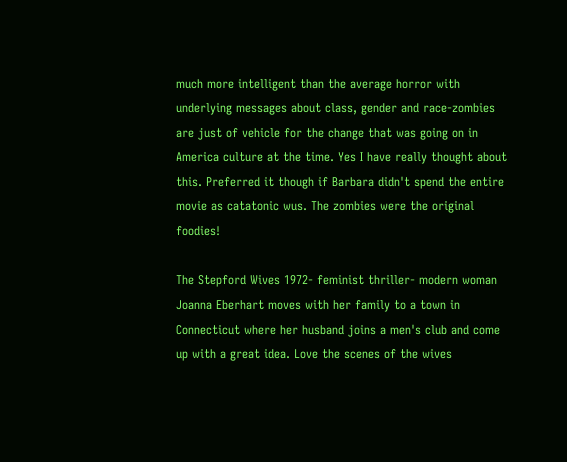much more intelligent than the average horror with underlying messages about class, gender and race-zombies are just of vehicle for the change that was going on in America culture at the time. Yes I have really thought about this. Preferred it though if Barbara didn't spend the entire movie as catatonic wus. The zombies were the original foodies!

The Stepford Wives 1972- feminist thriller- modern woman Joanna Eberhart moves with her family to a town in Connecticut where her husband joins a men's club and come up with a great idea. Love the scenes of the wives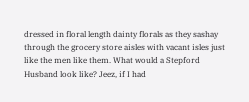dressed in floral length dainty florals as they sashay through the grocery store aisles with vacant isles just like the men like them. What would a Stepford Husband look like? Jeez, if I had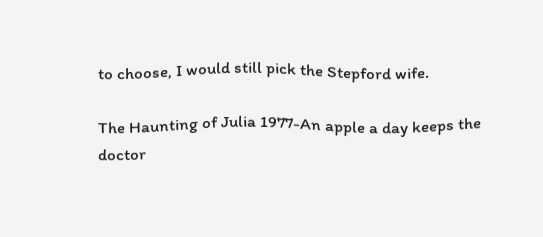to choose, I would still pick the Stepford wife.

The Haunting of Julia 1977-An apple a day keeps the doctor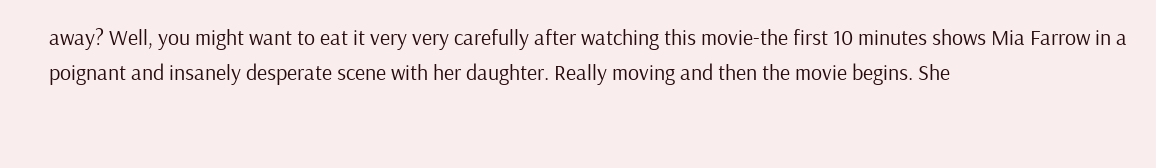away? Well, you might want to eat it very very carefully after watching this movie-the first 10 minutes shows Mia Farrow in a poignant and insanely desperate scene with her daughter. Really moving and then the movie begins. She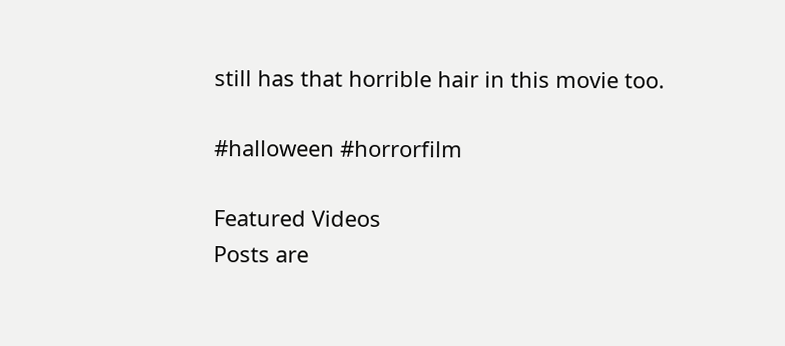still has that horrible hair in this movie too.

#halloween #horrorfilm

Featured Videos
Posts are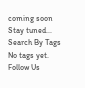coming soon
Stay tuned...
Search By Tags
No tags yet.
Follow Us